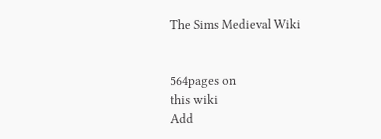The Sims Medieval Wiki


564pages on
this wiki
Add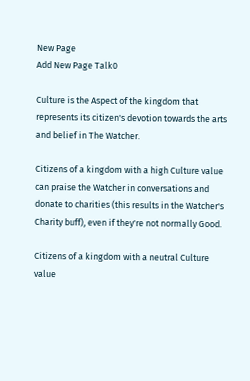New Page
Add New Page Talk0

Culture is the Aspect of the kingdom that represents its citizen's devotion towards the arts and belief in The Watcher.

Citizens of a kingdom with a high Culture value can praise the Watcher in conversations and donate to charities (this results in the Watcher's Charity buff), even if they're not normally Good.

Citizens of a kingdom with a neutral Culture value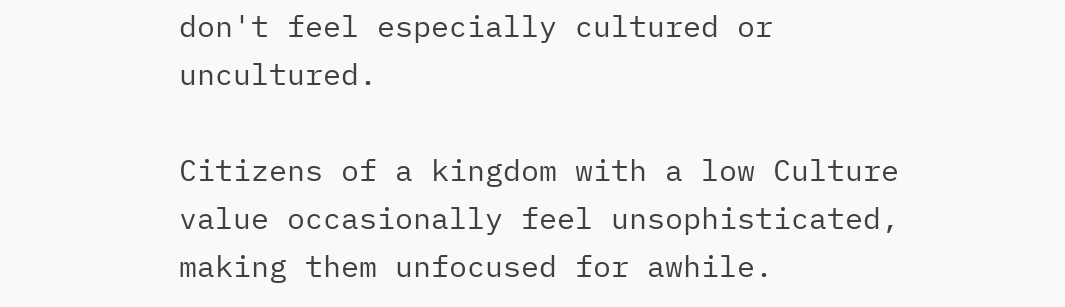don't feel especially cultured or uncultured.

Citizens of a kingdom with a low Culture value occasionally feel unsophisticated, making them unfocused for awhile.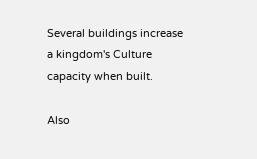Several buildings increase a kingdom's Culture capacity when built.

Also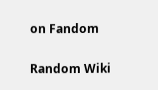on Fandom

Random Wiki